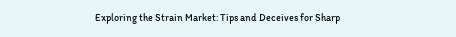Exploring the Strain Market: Tips and Deceives for Sharp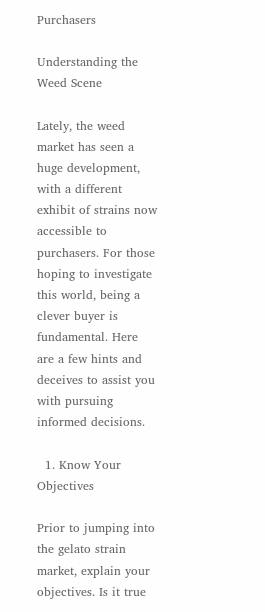Purchasers

Understanding the Weed Scene

Lately, the weed market has seen a huge development, with a different exhibit of strains now accessible to purchasers. For those hoping to investigate this world, being a clever buyer is fundamental. Here are a few hints and deceives to assist you with pursuing informed decisions.

  1. Know Your Objectives

Prior to jumping into the gelato strain market, explain your objectives. Is it true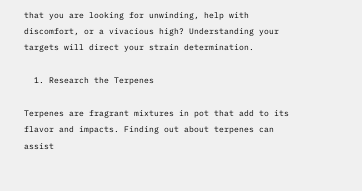that you are looking for unwinding, help with discomfort, or a vivacious high? Understanding your targets will direct your strain determination.

  1. Research the Terpenes

Terpenes are fragrant mixtures in pot that add to its flavor and impacts. Finding out about terpenes can assist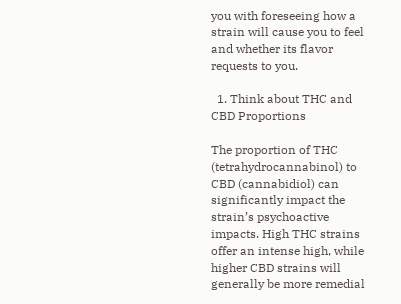you with foreseeing how a strain will cause you to feel and whether its flavor requests to you.

  1. Think about THC and CBD Proportions

The proportion of THC (tetrahydrocannabinol) to CBD (cannabidiol) can significantly impact the strain’s psychoactive impacts. High THC strains offer an intense high, while higher CBD strains will generally be more remedial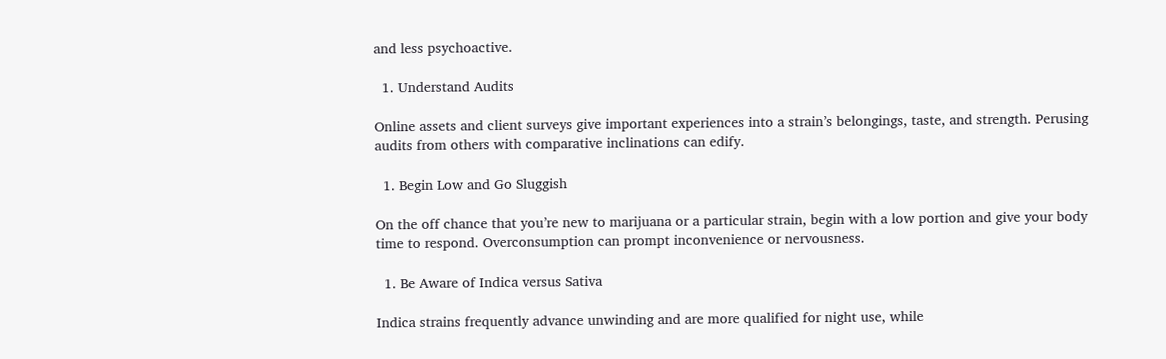and less psychoactive.

  1. Understand Audits

Online assets and client surveys give important experiences into a strain’s belongings, taste, and strength. Perusing audits from others with comparative inclinations can edify.

  1. Begin Low and Go Sluggish

On the off chance that you’re new to marijuana or a particular strain, begin with a low portion and give your body time to respond. Overconsumption can prompt inconvenience or nervousness.

  1. Be Aware of Indica versus Sativa

Indica strains frequently advance unwinding and are more qualified for night use, while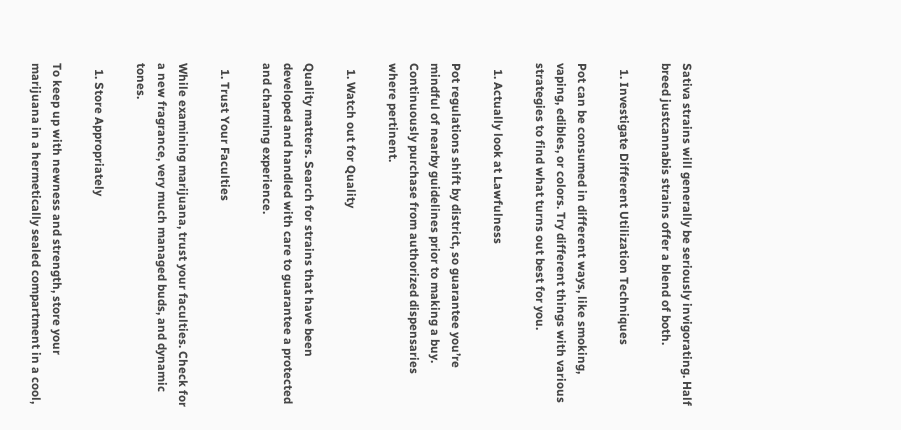Sativa strains will generally be seriously invigorating. Half breed justcannabis strains offer a blend of both.

  1. Investigate Different Utilization Techniques

Pot can be consumed in different ways, like smoking, vaping, edibles, or colors. Try different things with various strategies to find what turns out best for you.

  1. Actually look at Lawfulness

Pot regulations shift by district, so guarantee you’re mindful of nearby guidelines prior to making a buy. Continuously purchase from authorized dispensaries where pertinent.

  1. Watch out for Quality

Quality matters. Search for strains that have been developed and handled with care to guarantee a protected and charming experience.

  1. Trust Your Faculties

While examining marijuana, trust your faculties. Check for a new fragrance, very much managed buds, and dynamic tones.

  1. Store Appropriately

To keep up with newness and strength, store your marijuana in a hermetically sealed compartment in a cool,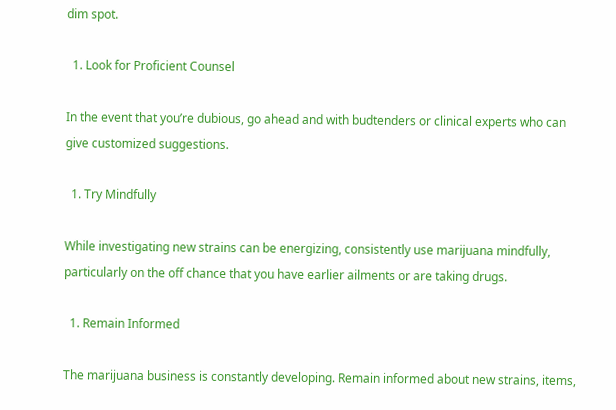dim spot.

  1. Look for Proficient Counsel

In the event that you’re dubious, go ahead and with budtenders or clinical experts who can give customized suggestions.

  1. Try Mindfully

While investigating new strains can be energizing, consistently use marijuana mindfully, particularly on the off chance that you have earlier ailments or are taking drugs.

  1. Remain Informed

The marijuana business is constantly developing. Remain informed about new strains, items,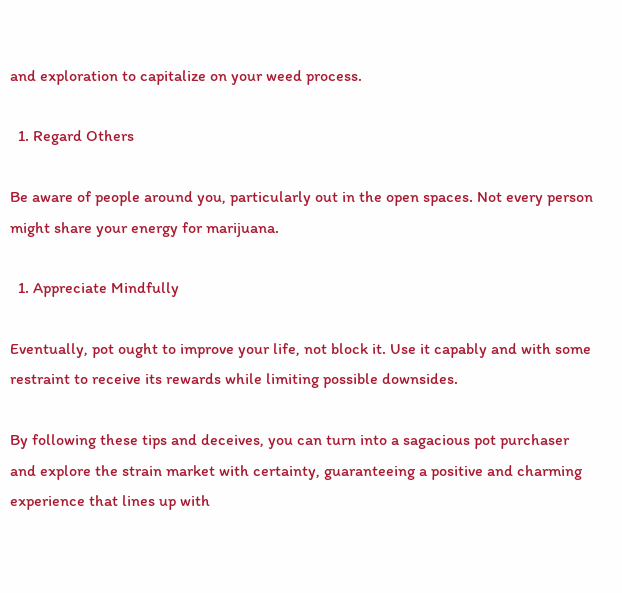and exploration to capitalize on your weed process.

  1. Regard Others

Be aware of people around you, particularly out in the open spaces. Not every person might share your energy for marijuana.

  1. Appreciate Mindfully

Eventually, pot ought to improve your life, not block it. Use it capably and with some restraint to receive its rewards while limiting possible downsides.

By following these tips and deceives, you can turn into a sagacious pot purchaser and explore the strain market with certainty, guaranteeing a positive and charming experience that lines up with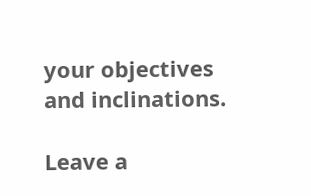your objectives and inclinations.

Leave a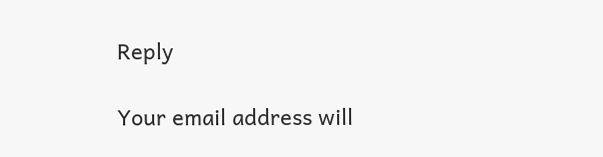Reply

Your email address will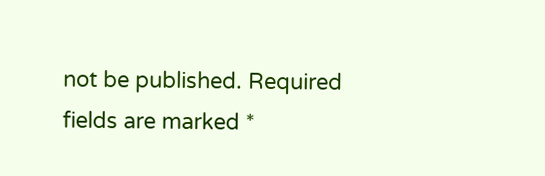not be published. Required fields are marked *